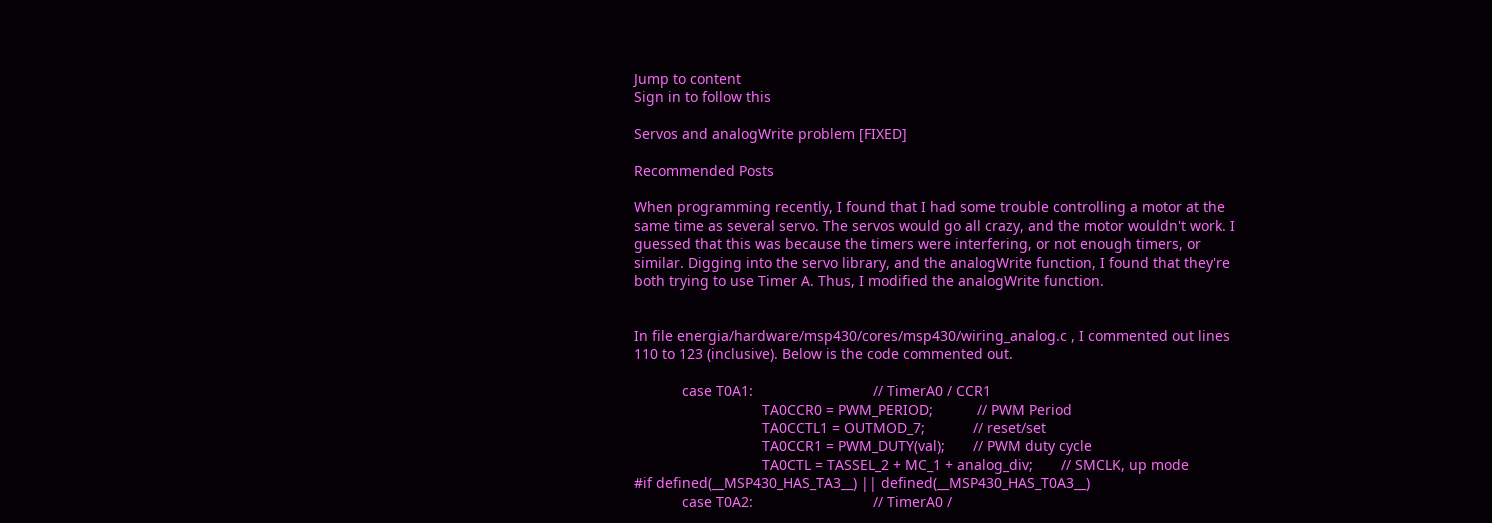Jump to content
Sign in to follow this

Servos and analogWrite problem [FIXED]

Recommended Posts

When programming recently, I found that I had some trouble controlling a motor at the same time as several servo. The servos would go all crazy, and the motor wouldn't work. I guessed that this was because the timers were interfering, or not enough timers, or similar. Digging into the servo library, and the analogWrite function, I found that they're both trying to use Timer A. Thus, I modified the analogWrite function.


In file energia/hardware/msp430/cores/msp430/wiring_analog.c , I commented out lines 110 to 123 (inclusive). Below is the code commented out.

            case T0A1:                              // TimerA0 / CCR1
                                TA0CCR0 = PWM_PERIOD;           // PWM Period
                                TA0CCTL1 = OUTMOD_7;            // reset/set
                                TA0CCR1 = PWM_DUTY(val);       // PWM duty cycle
                                TA0CTL = TASSEL_2 + MC_1 + analog_div;       // SMCLK, up mode
#if defined(__MSP430_HAS_TA3__) || defined(__MSP430_HAS_T0A3__)
            case T0A2:                              // TimerA0 /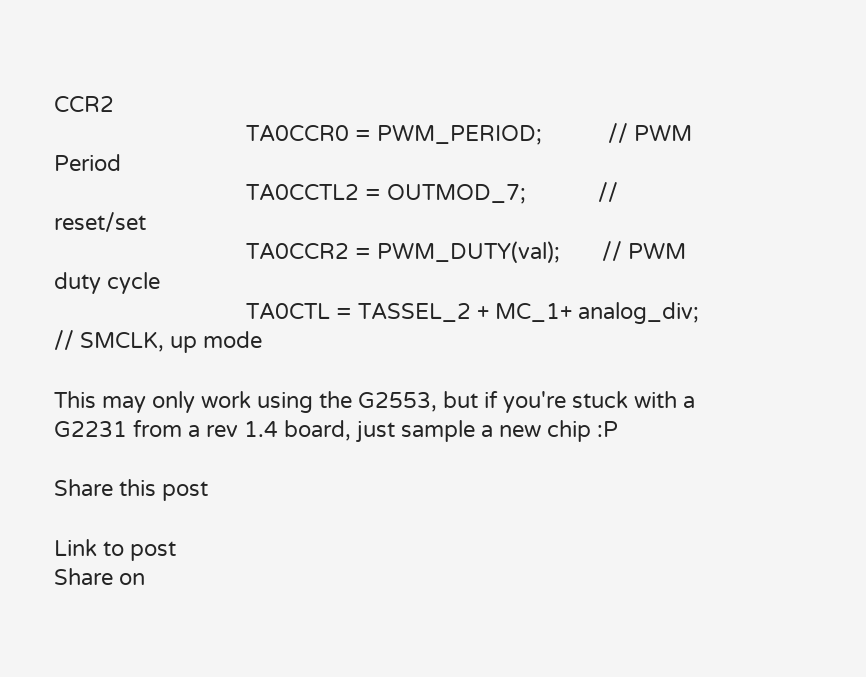CCR2
                                TA0CCR0 = PWM_PERIOD;           // PWM Period
                                TA0CCTL2 = OUTMOD_7;            // reset/set
                                TA0CCR2 = PWM_DUTY(val);       // PWM duty cycle
                                TA0CTL = TASSEL_2 + MC_1+ analog_div;       // SMCLK, up mode

This may only work using the G2553, but if you're stuck with a G2231 from a rev 1.4 board, just sample a new chip :P

Share this post

Link to post
Share on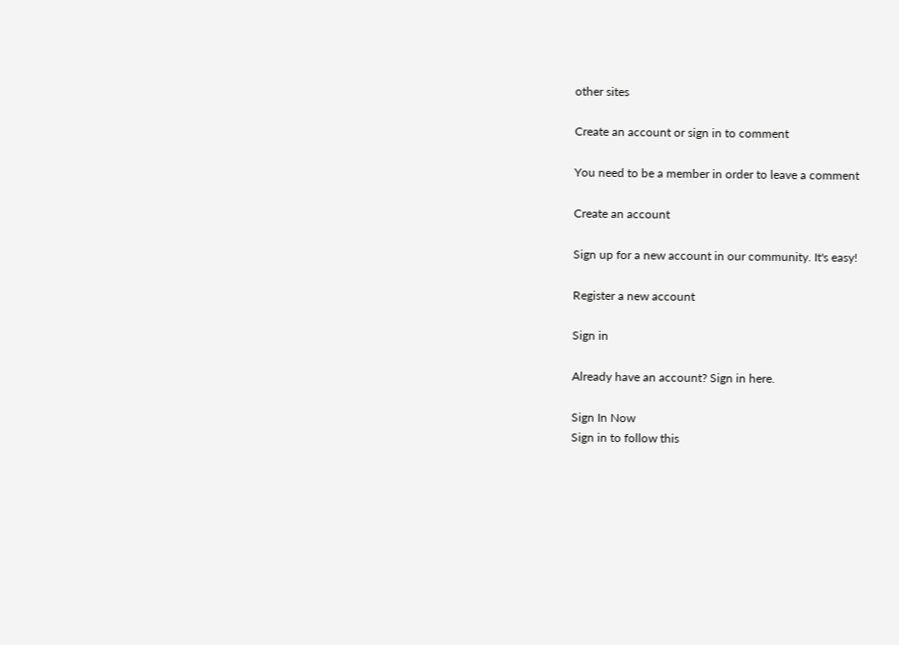other sites

Create an account or sign in to comment

You need to be a member in order to leave a comment

Create an account

Sign up for a new account in our community. It's easy!

Register a new account

Sign in

Already have an account? Sign in here.

Sign In Now
Sign in to follow this